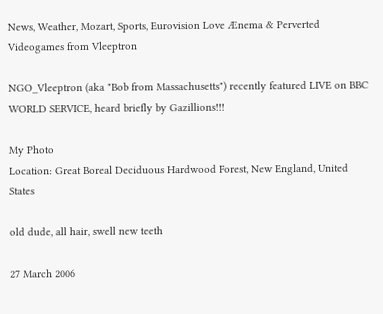News, Weather, Mozart, Sports, Eurovision Love Ænema & Perverted Videogames from Vleeptron

NGO_Vleeptron (aka "Bob from Massachusetts") recently featured LIVE on BBC WORLD SERVICE, heard briefly by Gazillions!!!

My Photo
Location: Great Boreal Deciduous Hardwood Forest, New England, United States

old dude, all hair, swell new teeth

27 March 2006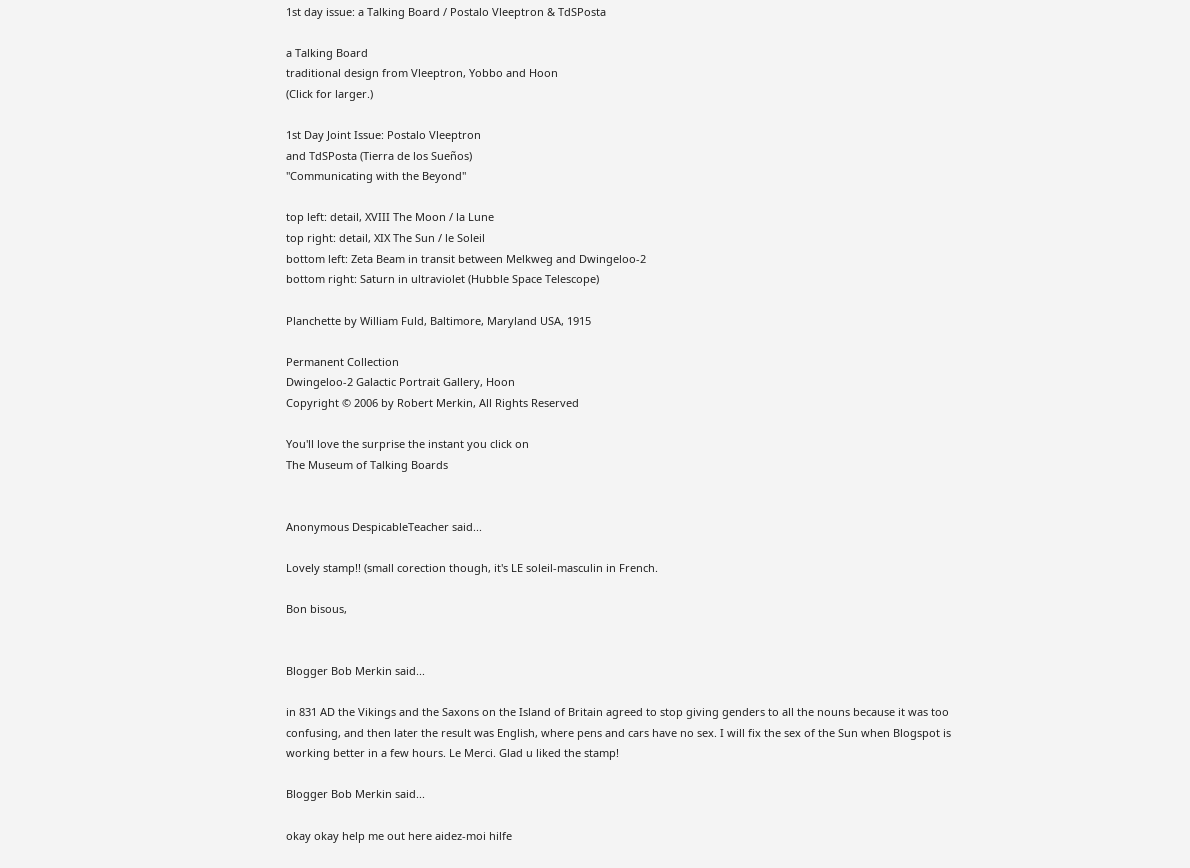1st day issue: a Talking Board / Postalo Vleeptron & TdSPosta

a Talking Board
traditional design from Vleeptron, Yobbo and Hoon
(Click for larger.)

1st Day Joint Issue: Postalo Vleeptron
and TdSPosta (Tierra de los Sueños)
"Communicating with the Beyond"

top left: detail, XVIII The Moon / la Lune
top right: detail, XIX The Sun / le Soleil
bottom left: Zeta Beam in transit between Melkweg and Dwingeloo-2
bottom right: Saturn in ultraviolet (Hubble Space Telescope)

Planchette by William Fuld, Baltimore, Maryland USA, 1915

Permanent Collection
Dwingeloo-2 Galactic Portrait Gallery, Hoon
Copyright © 2006 by Robert Merkin, All Rights Reserved

You'll love the surprise the instant you click on
The Museum of Talking Boards


Anonymous DespicableTeacher said...

Lovely stamp!! (small corection though, it's LE soleil-masculin in French.

Bon bisous,


Blogger Bob Merkin said...

in 831 AD the Vikings and the Saxons on the Island of Britain agreed to stop giving genders to all the nouns because it was too confusing, and then later the result was English, where pens and cars have no sex. I will fix the sex of the Sun when Blogspot is working better in a few hours. Le Merci. Glad u liked the stamp!

Blogger Bob Merkin said...

okay okay help me out here aidez-moi hilfe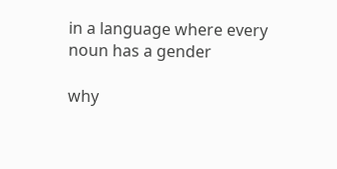in a language where every noun has a gender

why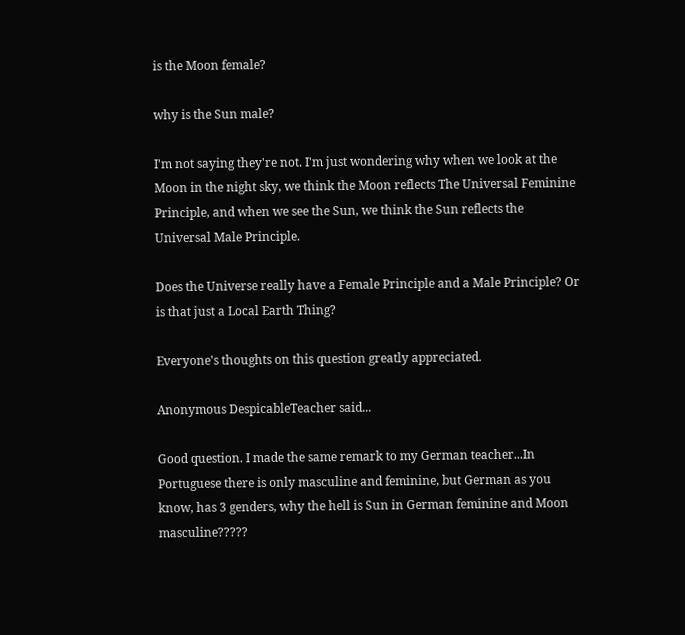is the Moon female?

why is the Sun male?

I'm not saying they're not. I'm just wondering why when we look at the Moon in the night sky, we think the Moon reflects The Universal Feminine Principle, and when we see the Sun, we think the Sun reflects the Universal Male Principle.

Does the Universe really have a Female Principle and a Male Principle? Or is that just a Local Earth Thing?

Everyone's thoughts on this question greatly appreciated.

Anonymous DespicableTeacher said...

Good question. I made the same remark to my German teacher...In Portuguese there is only masculine and feminine, but German as you know, has 3 genders, why the hell is Sun in German feminine and Moon masculine?????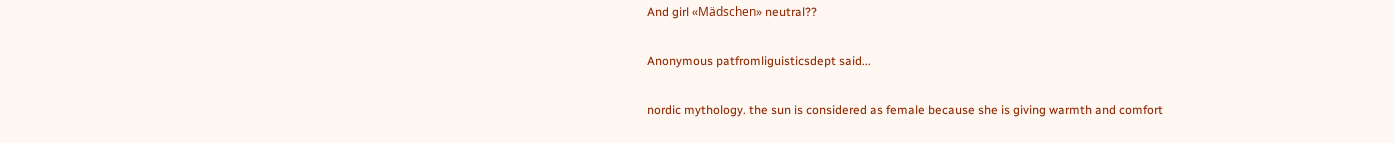And girl «Mädschen» neutral??

Anonymous patfromliguisticsdept said...

nordic mythology. the sun is considered as female because she is giving warmth and comfort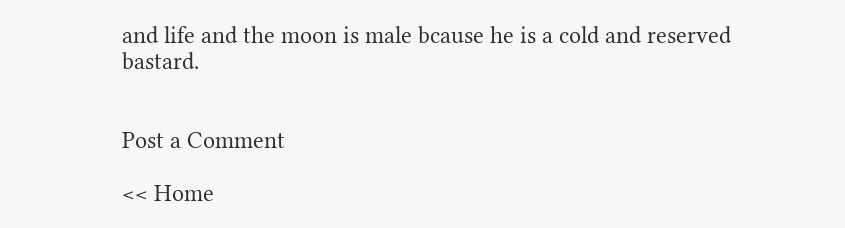and life and the moon is male bcause he is a cold and reserved bastard.


Post a Comment

<< Home